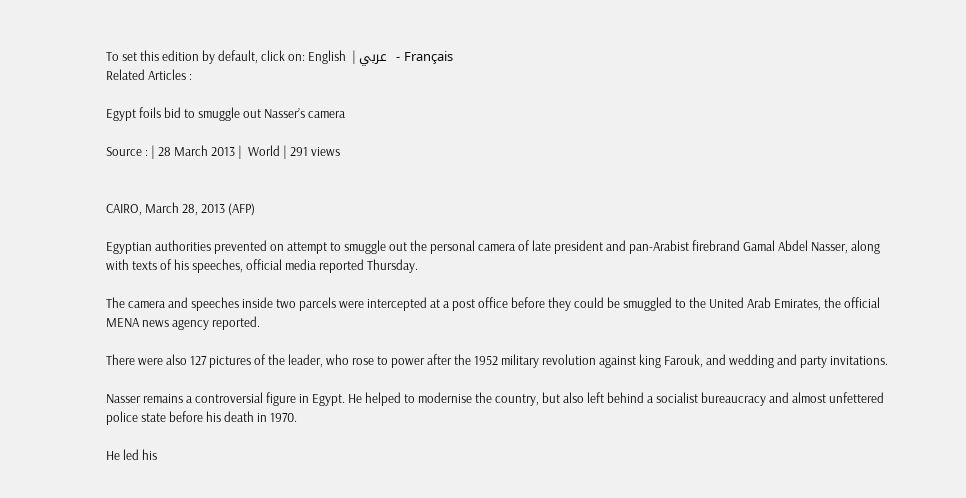To set this edition by default, click on: English  | عربي  - Français
Related Articles :

Egypt foils bid to smuggle out Nasser’s camera

Source : | 28 March 2013 |  World | 291 views


CAIRO, March 28, 2013 (AFP)

Egyptian authorities prevented on attempt to smuggle out the personal camera of late president and pan-Arabist firebrand Gamal Abdel Nasser, along with texts of his speeches, official media reported Thursday.

The camera and speeches inside two parcels were intercepted at a post office before they could be smuggled to the United Arab Emirates, the official MENA news agency reported.

There were also 127 pictures of the leader, who rose to power after the 1952 military revolution against king Farouk, and wedding and party invitations.

Nasser remains a controversial figure in Egypt. He helped to modernise the country, but also left behind a socialist bureaucracy and almost unfettered police state before his death in 1970.

He led his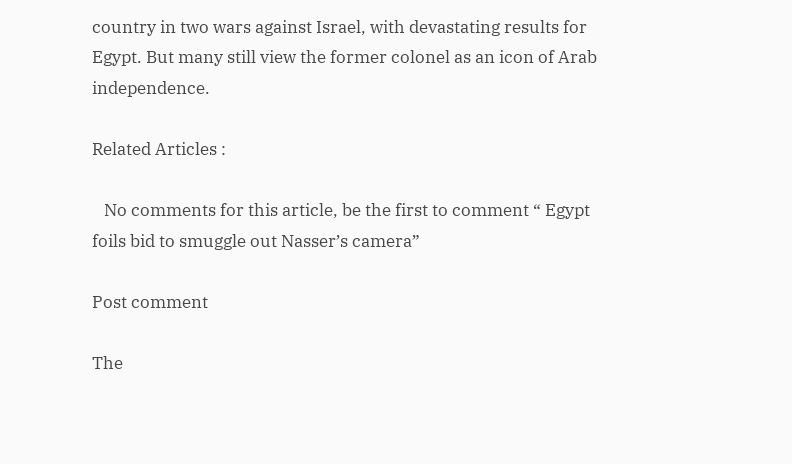country in two wars against Israel, with devastating results for Egypt. But many still view the former colonel as an icon of Arab independence.

Related Articles :

   No comments for this article, be the first to comment “ Egypt foils bid to smuggle out Nasser’s camera”

Post comment

The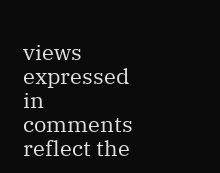views expressed in comments reflect the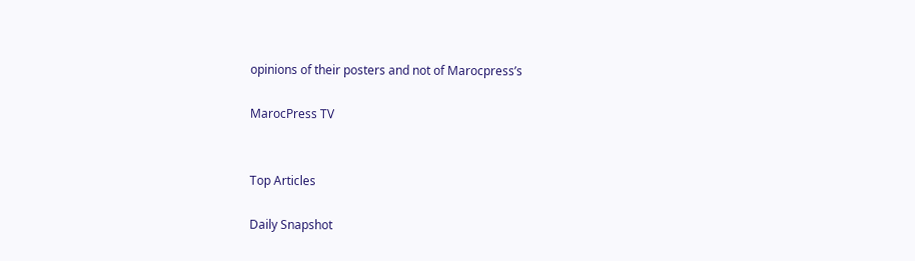opinions of their posters and not of Marocpress’s

MarocPress TV


Top Articles

Daily Snapshot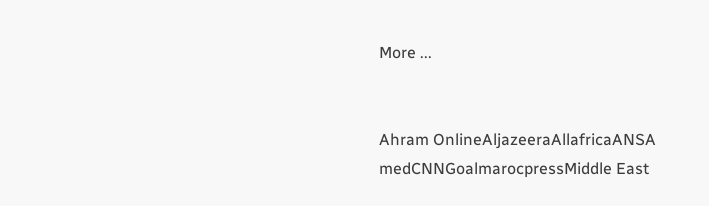More ...


Ahram OnlineAljazeeraAllafricaANSA medCNNGoalmarocpressMiddle East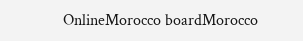OnlineMorocco boardMorocco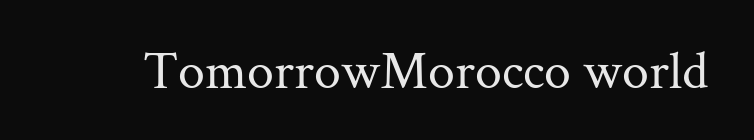TomorrowMorocco world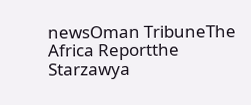newsOman TribuneThe Africa Reportthe Starzawya